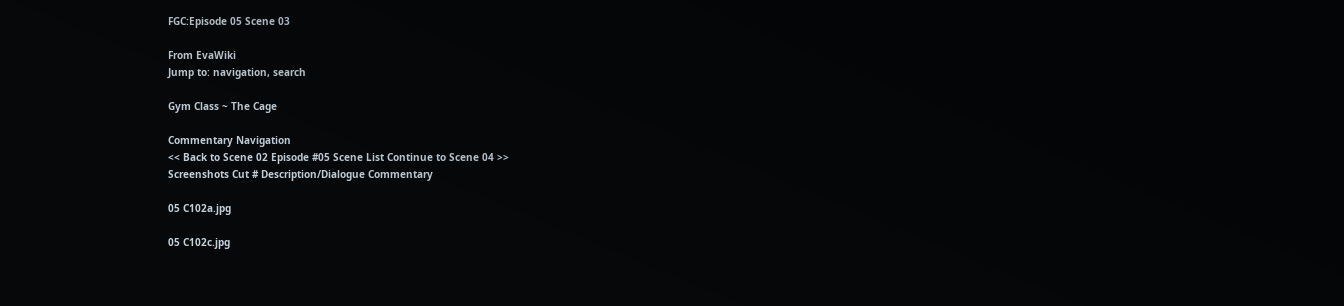FGC:Episode 05 Scene 03

From EvaWiki
Jump to: navigation, search

Gym Class ~ The Cage

Commentary Navigation
<< Back to Scene 02 Episode #05 Scene List Continue to Scene 04 >>
Screenshots Cut # Description/Dialogue Commentary

05 C102a.jpg

05 C102c.jpg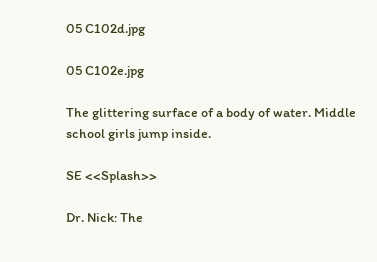05 C102d.jpg

05 C102e.jpg

The glittering surface of a body of water. Middle school girls jump inside.

SE <<Splash>>

Dr. Nick: The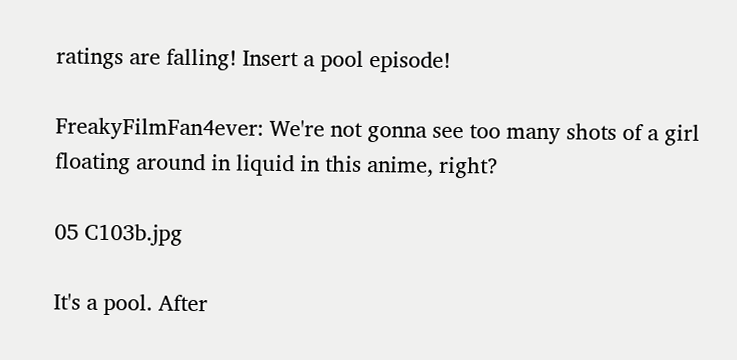ratings are falling! Insert a pool episode!

FreakyFilmFan4ever: We're not gonna see too many shots of a girl floating around in liquid in this anime, right?

05 C103b.jpg

It's a pool. After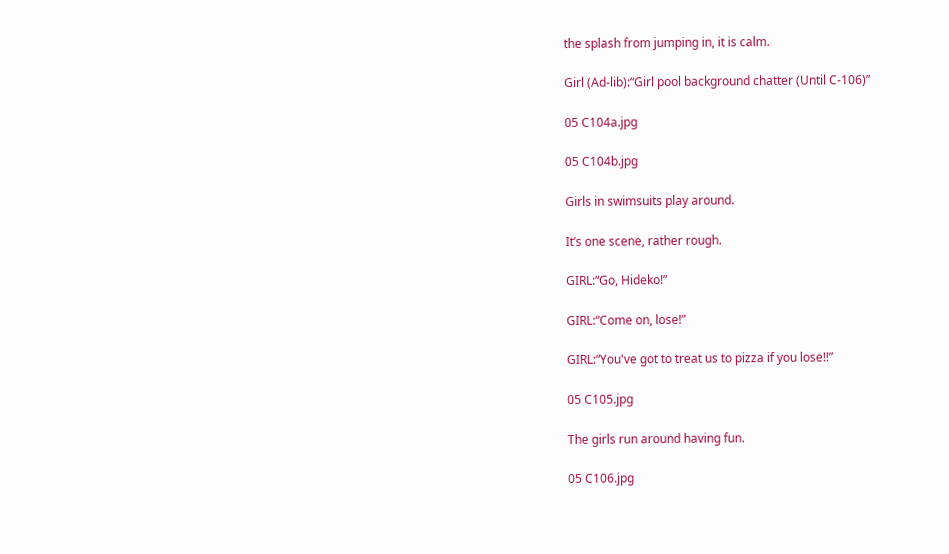the splash from jumping in, it is calm.

Girl (Ad-lib):“Girl pool background chatter (Until C-106)”

05 C104a.jpg

05 C104b.jpg

Girls in swimsuits play around.

It’s one scene, rather rough.

GIRL:“Go, Hideko!”

GIRL:“Come on, lose!”

GIRL:“You've got to treat us to pizza if you lose!!”

05 C105.jpg

The girls run around having fun.

05 C106.jpg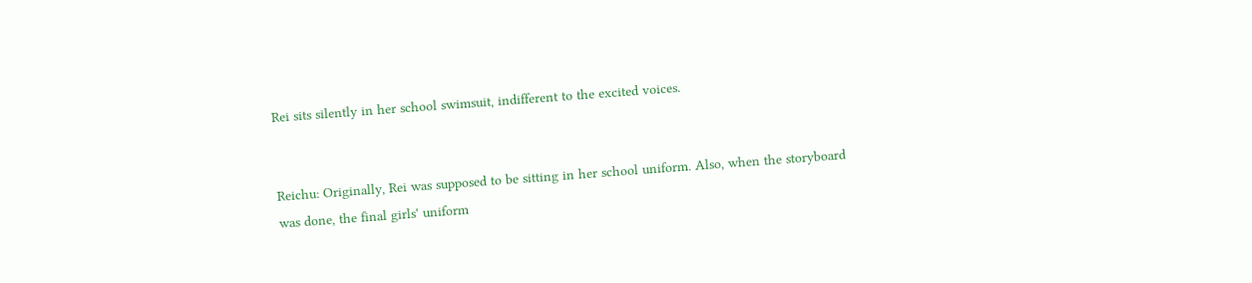Rei sits silently in her school swimsuit, indifferent to the excited voices.


Reichu: Originally, Rei was supposed to be sitting in her school uniform. Also, when the storyboard was done, the final girls' uniform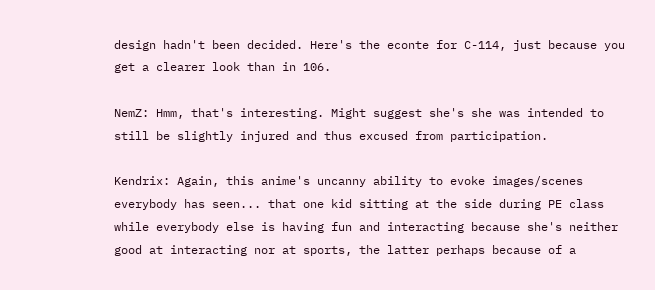design hadn't been decided. Here's the econte for C-114, just because you get a clearer look than in 106.

NemZ: Hmm, that's interesting. Might suggest she's she was intended to still be slightly injured and thus excused from participation.

Kendrix: Again, this anime's uncanny ability to evoke images/scenes everybody has seen... that one kid sitting at the side during PE class while everybody else is having fun and interacting because she's neither good at interacting nor at sports, the latter perhaps because of a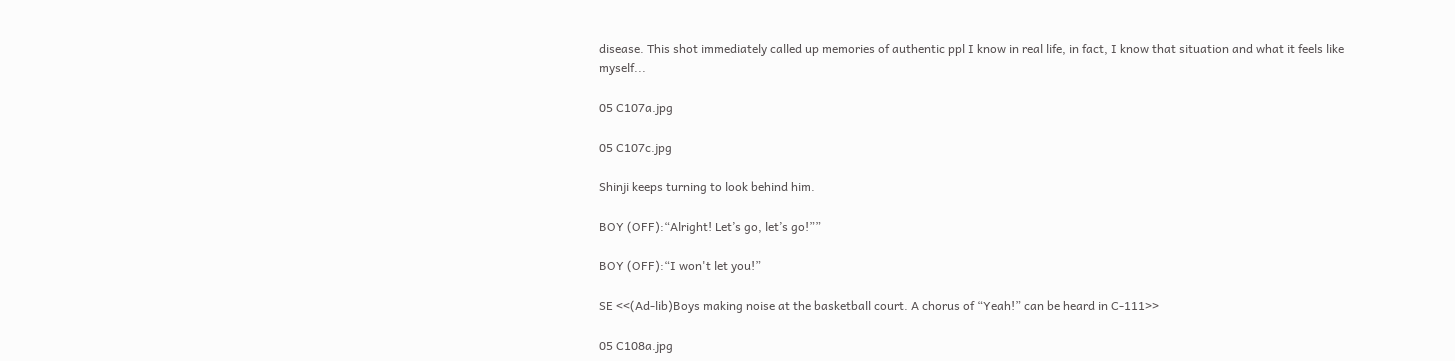disease. This shot immediately called up memories of authentic ppl I know in real life, in fact, I know that situation and what it feels like myself...

05 C107a.jpg

05 C107c.jpg

Shinji keeps turning to look behind him.

BOY (OFF):“Alright! Let’s go, let’s go!””

BOY (OFF):“I won't let you!”

SE <<(Ad-lib)Boys making noise at the basketball court. A chorus of “Yeah!” can be heard in C-111>>

05 C108a.jpg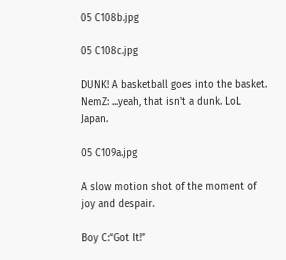05 C108b.jpg

05 C108c.jpg

DUNK! A basketball goes into the basket.
NemZ: ...yeah, that isn't a dunk. LoL Japan.

05 C109a.jpg

A slow motion shot of the moment of joy and despair.

Boy C:“Got It!”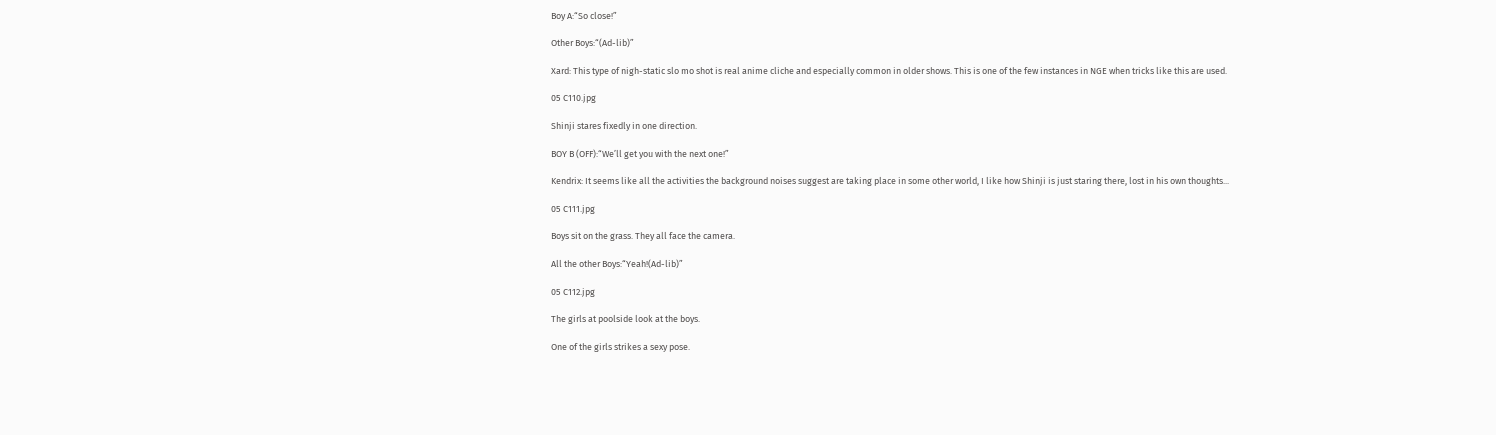Boy A:“So close!”

Other Boys:“(Ad-lib)”

Xard: This type of nigh-static slo mo shot is real anime cliche and especially common in older shows. This is one of the few instances in NGE when tricks like this are used.

05 C110.jpg

Shinji stares fixedly in one direction.

BOY B (OFF):“We’ll get you with the next one!”

Kendrix: It seems like all the activities the background noises suggest are taking place in some other world, I like how Shinji is just staring there, lost in his own thoughts...

05 C111.jpg

Boys sit on the grass. They all face the camera.

All the other Boys:“Yeah!(Ad-lib)”

05 C112.jpg

The girls at poolside look at the boys.

One of the girls strikes a sexy pose.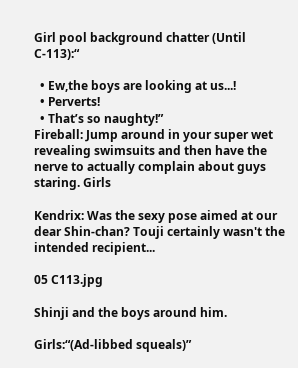Girl pool background chatter (Until C-113):“

  • Ew,the boys are looking at us...!
  • Perverts!
  • That’s so naughty!”
Fireball: Jump around in your super wet revealing swimsuits and then have the nerve to actually complain about guys staring. Girls

Kendrix: Was the sexy pose aimed at our dear Shin-chan? Touji certainly wasn't the intended recipient...

05 C113.jpg

Shinji and the boys around him.

Girls:“(Ad-libbed squeals)”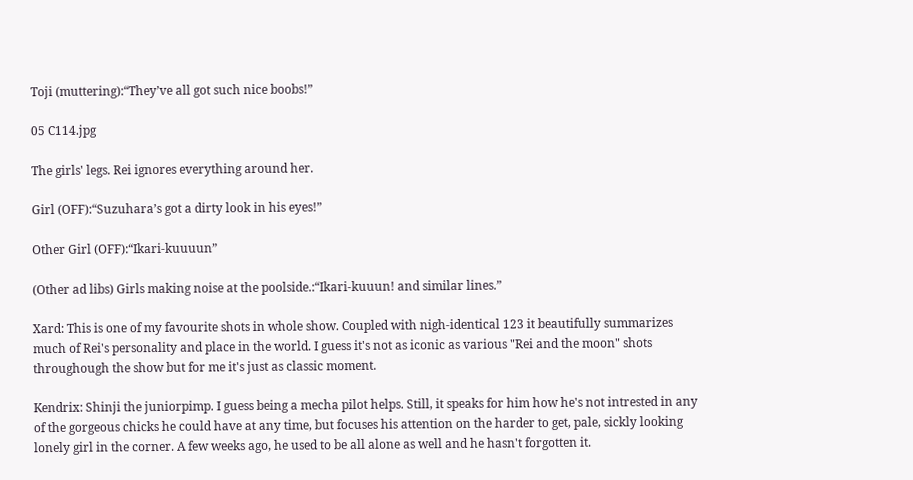Toji (muttering):“They’ve all got such nice boobs!”

05 C114.jpg

The girls' legs. Rei ignores everything around her.

Girl (OFF):“Suzuhara’s got a dirty look in his eyes!”

Other Girl (OFF):“Ikari-kuuuun”

(Other ad libs) Girls making noise at the poolside.:“Ikari-kuuun! and similar lines.”

Xard: This is one of my favourite shots in whole show. Coupled with nigh-identical 123 it beautifully summarizes much of Rei's personality and place in the world. I guess it's not as iconic as various "Rei and the moon" shots throughough the show but for me it's just as classic moment.

Kendrix: Shinji the juniorpimp. I guess being a mecha pilot helps. Still, it speaks for him how he's not intrested in any of the gorgeous chicks he could have at any time, but focuses his attention on the harder to get, pale, sickly looking lonely girl in the corner. A few weeks ago, he used to be all alone as well and he hasn't forgotten it.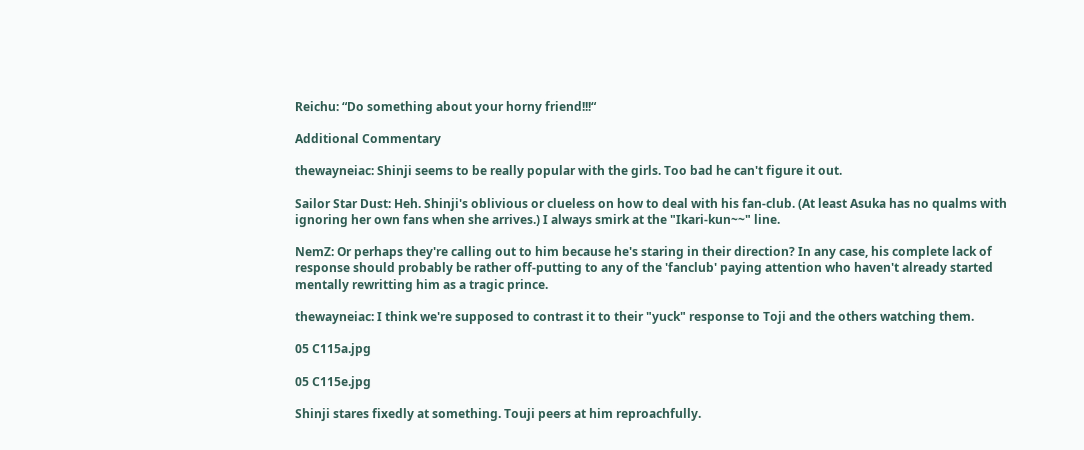Reichu: “Do something about your horny friend!!!“

Additional Commentary

thewayneiac: Shinji seems to be really popular with the girls. Too bad he can't figure it out.

Sailor Star Dust: Heh. Shinji's oblivious or clueless on how to deal with his fan-club. (At least Asuka has no qualms with ignoring her own fans when she arrives.) I always smirk at the "Ikari-kun~~" line.

NemZ: Or perhaps they're calling out to him because he's staring in their direction? In any case, his complete lack of response should probably be rather off-putting to any of the 'fanclub' paying attention who haven't already started mentally rewritting him as a tragic prince.

thewayneiac: I think we're supposed to contrast it to their "yuck" response to Toji and the others watching them.

05 C115a.jpg

05 C115e.jpg

Shinji stares fixedly at something. Touji peers at him reproachfully.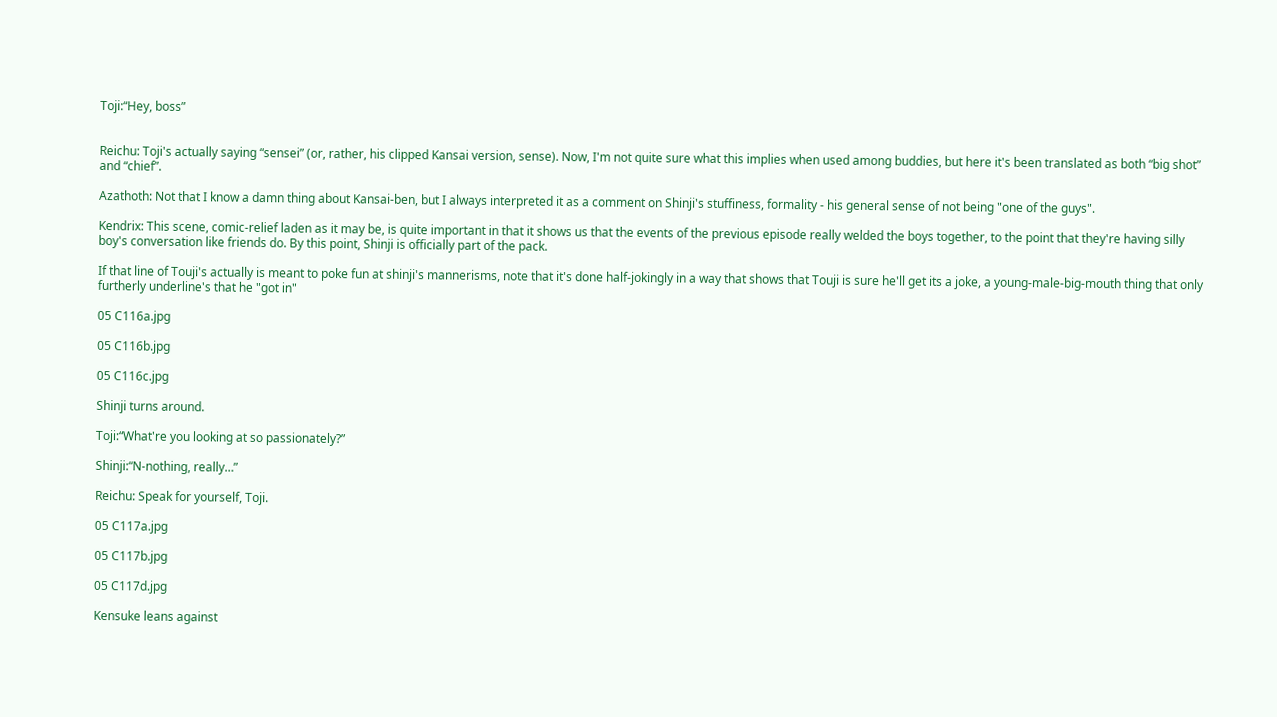Toji:“Hey, boss”


Reichu: Toji's actually saying “sensei” (or, rather, his clipped Kansai version, sense). Now, I'm not quite sure what this implies when used among buddies, but here it's been translated as both “big shot” and “chief”.

Azathoth: Not that I know a damn thing about Kansai-ben, but I always interpreted it as a comment on Shinji's stuffiness, formality - his general sense of not being "one of the guys".

Kendrix: This scene, comic-relief laden as it may be, is quite important in that it shows us that the events of the previous episode really welded the boys together, to the point that they're having silly boy's conversation like friends do. By this point, Shinji is officially part of the pack.

If that line of Touji's actually is meant to poke fun at shinji's mannerisms, note that it's done half-jokingly in a way that shows that Touji is sure he'll get its a joke, a young-male-big-mouth thing that only furtherly underline's that he "got in"

05 C116a.jpg

05 C116b.jpg

05 C116c.jpg

Shinji turns around.

Toji:“What're you looking at so passionately?”

Shinji:“N-nothing, really…”

Reichu: Speak for yourself, Toji.

05 C117a.jpg

05 C117b.jpg

05 C117d.jpg

Kensuke leans against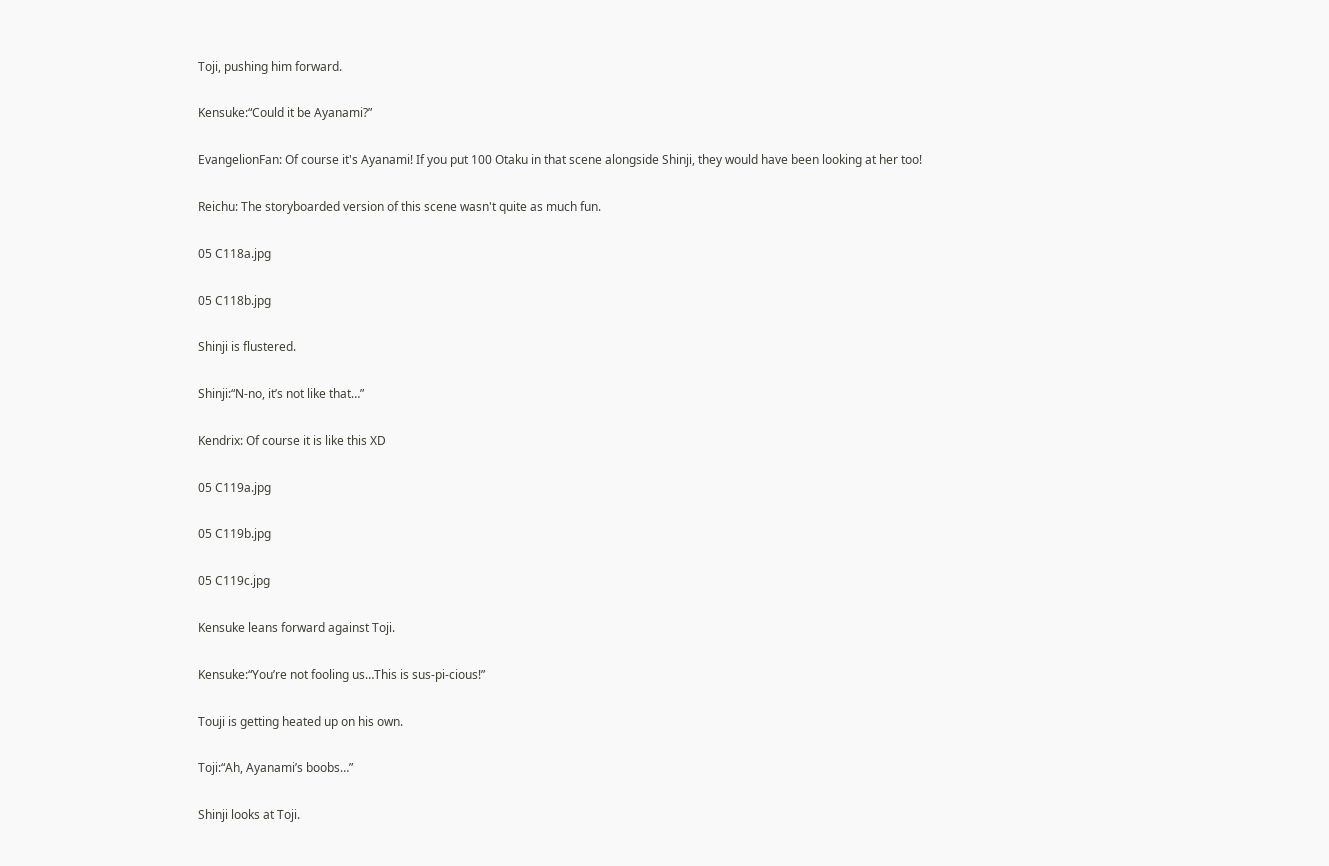Toji, pushing him forward.

Kensuke:“Could it be Ayanami?”

EvangelionFan: Of course it's Ayanami! If you put 100 Otaku in that scene alongside Shinji, they would have been looking at her too!

Reichu: The storyboarded version of this scene wasn't quite as much fun.

05 C118a.jpg

05 C118b.jpg

Shinji is flustered.

Shinji:“N-no, it’s not like that…”

Kendrix: Of course it is like this XD

05 C119a.jpg

05 C119b.jpg

05 C119c.jpg

Kensuke leans forward against Toji.

Kensuke:“You’re not fooling us…This is sus-pi-cious!”

Touji is getting heated up on his own.

Toji:“Ah, Ayanami’s boobs…”

Shinji looks at Toji.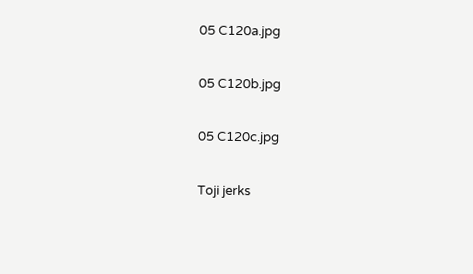05 C120a.jpg

05 C120b.jpg

05 C120c.jpg

Toji jerks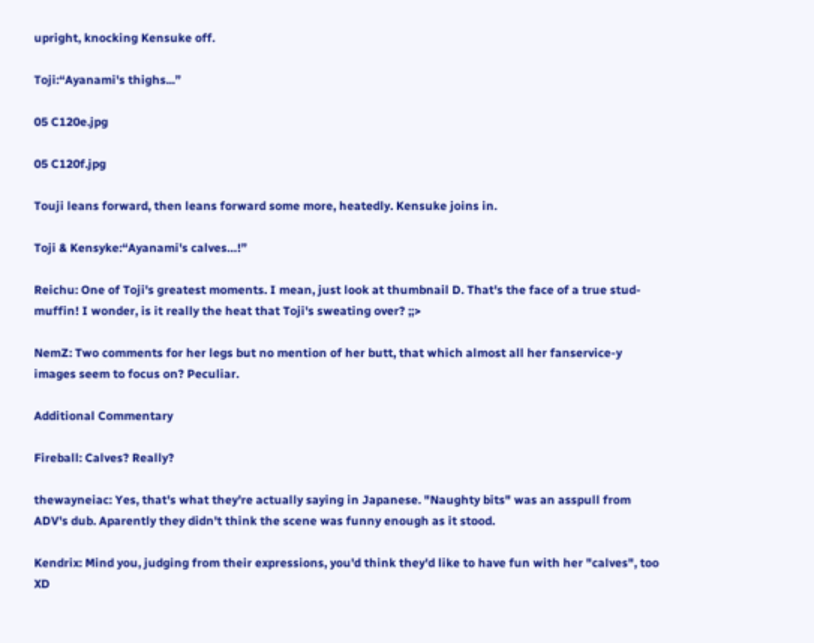upright, knocking Kensuke off.

Toji:“Ayanami's thighs...”

05 C120e.jpg

05 C120f.jpg

Touji leans forward, then leans forward some more, heatedly. Kensuke joins in.

Toji & Kensyke:“Ayanami's calves…!”

Reichu: One of Toji's greatest moments. I mean, just look at thumbnail D. That's the face of a true stud-muffin! I wonder, is it really the heat that Toji's sweating over? ;;>

NemZ: Two comments for her legs but no mention of her butt, that which almost all her fanservice-y images seem to focus on? Peculiar.

Additional Commentary

Fireball: Calves? Really?

thewayneiac: Yes, that's what they're actually saying in Japanese. "Naughty bits" was an asspull from ADV's dub. Aparently they didn't think the scene was funny enough as it stood.

Kendrix: Mind you, judging from their expressions, you'd think they'd like to have fun with her "calves", too XD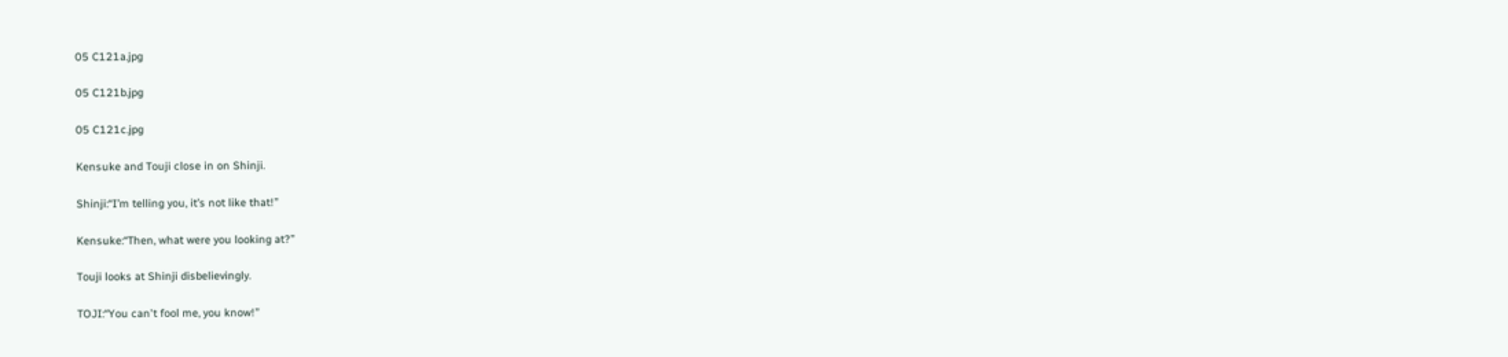05 C121a.jpg

05 C121b.jpg

05 C121c.jpg

Kensuke and Touji close in on Shinji.

Shinji:“I’m telling you, it’s not like that!”

Kensuke:“Then, what were you looking at?”

Touji looks at Shinji disbelievingly.

TOJI:“You can't fool me, you know!”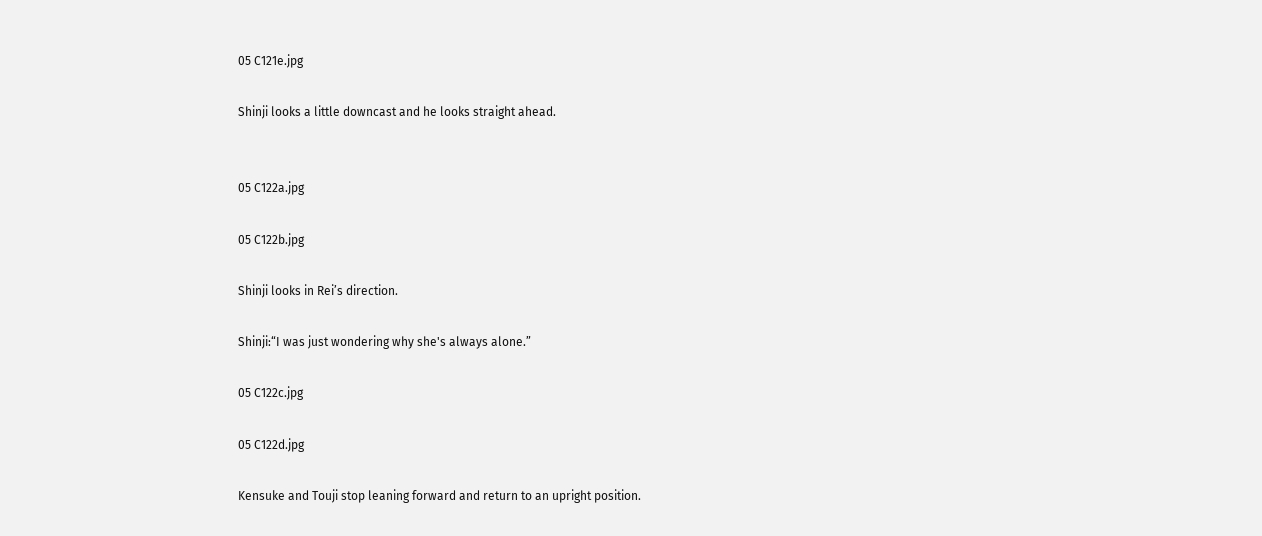05 C121e.jpg

Shinji looks a little downcast and he looks straight ahead.


05 C122a.jpg

05 C122b.jpg

Shinji looks in Rei’s direction.

Shinji:“I was just wondering why she's always alone.”

05 C122c.jpg

05 C122d.jpg

Kensuke and Touji stop leaning forward and return to an upright position.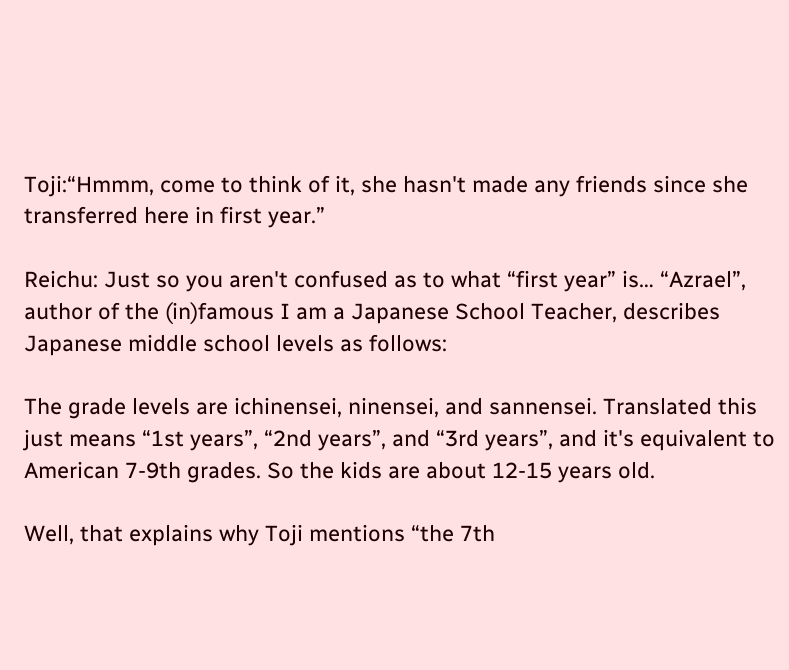Toji:“Hmmm, come to think of it, she hasn't made any friends since she transferred here in first year.”

Reichu: Just so you aren't confused as to what “first year” is… “Azrael”, author of the (in)famous I am a Japanese School Teacher, describes Japanese middle school levels as follows:

The grade levels are ichinensei, ninensei, and sannensei. Translated this just means “1st years”, “2nd years”, and “3rd years”, and it's equivalent to American 7-9th grades. So the kids are about 12-15 years old.

Well, that explains why Toji mentions “the 7th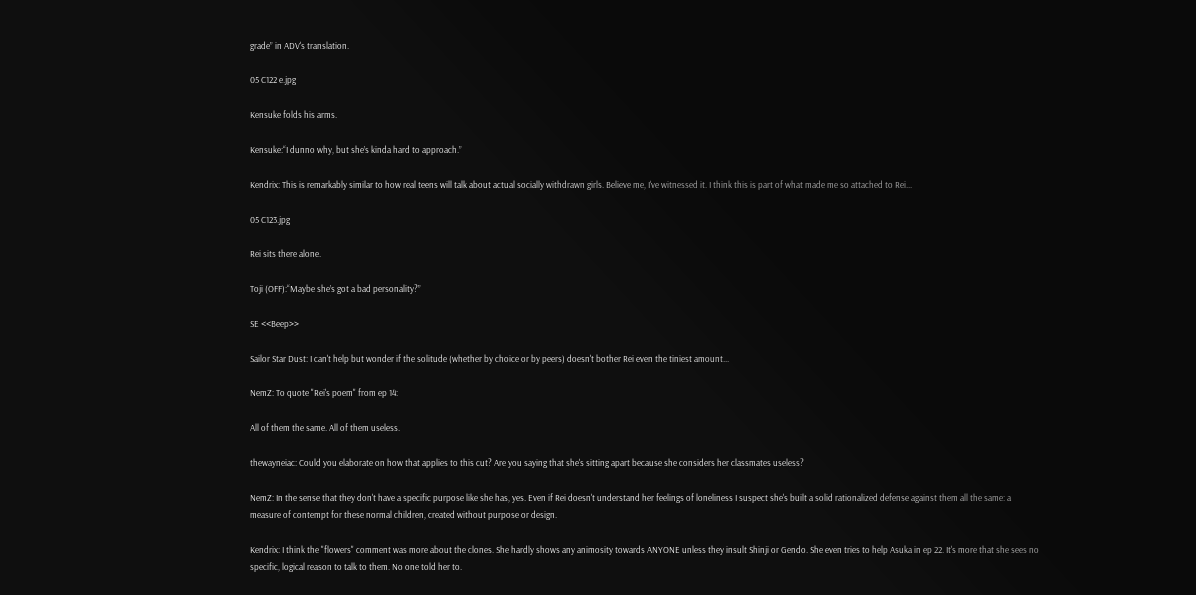grade” in ADV's translation.

05 C122 e.jpg

Kensuke folds his arms.

Kensuke:“I dunno why, but she’s kinda hard to approach.”

Kendrix: This is remarkably similar to how real teens will talk about actual socially withdrawn girls. Believe me, I've witnessed it. I think this is part of what made me so attached to Rei...

05 C123.jpg

Rei sits there alone.

Toji (OFF):“Maybe she’s got a bad personality?”

SE <<Beep>>

Sailor Star Dust: I can't help but wonder if the solitude (whether by choice or by peers) doesn't bother Rei even the tiniest amount...

NemZ: To quote "Rei's poem" from ep 14:

All of them the same. All of them useless.

thewayneiac: Could you elaborate on how that applies to this cut? Are you saying that she's sitting apart because she considers her classmates useless?

NemZ: In the sense that they don't have a specific purpose like she has, yes. Even if Rei doesn't understand her feelings of loneliness I suspect she's built a solid rationalized defense against them all the same: a measure of contempt for these normal children, created without purpose or design.

Kendrix: I think the "flowers" comment was more about the clones. She hardly shows any animosity towards ANYONE unless they insult Shinji or Gendo. She even tries to help Asuka in ep 22. It's more that she sees no specific, logical reason to talk to them. No one told her to.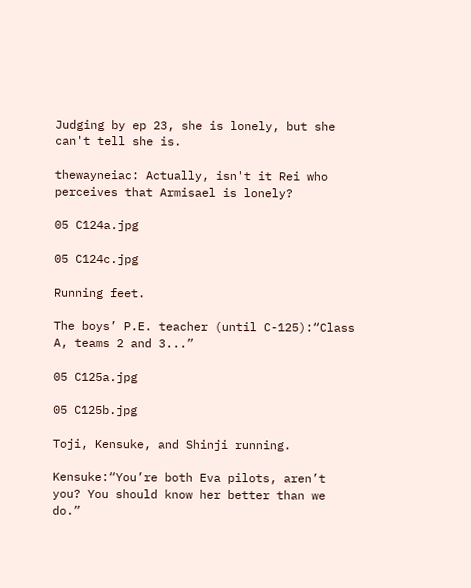Judging by ep 23, she is lonely, but she can't tell she is.

thewayneiac: Actually, isn't it Rei who perceives that Armisael is lonely?

05 C124a.jpg

05 C124c.jpg

Running feet.

The boys’ P.E. teacher (until C-125):“Class A, teams 2 and 3...”

05 C125a.jpg

05 C125b.jpg

Toji, Kensuke, and Shinji running.

Kensuke:“You’re both Eva pilots, aren’t you? You should know her better than we do.”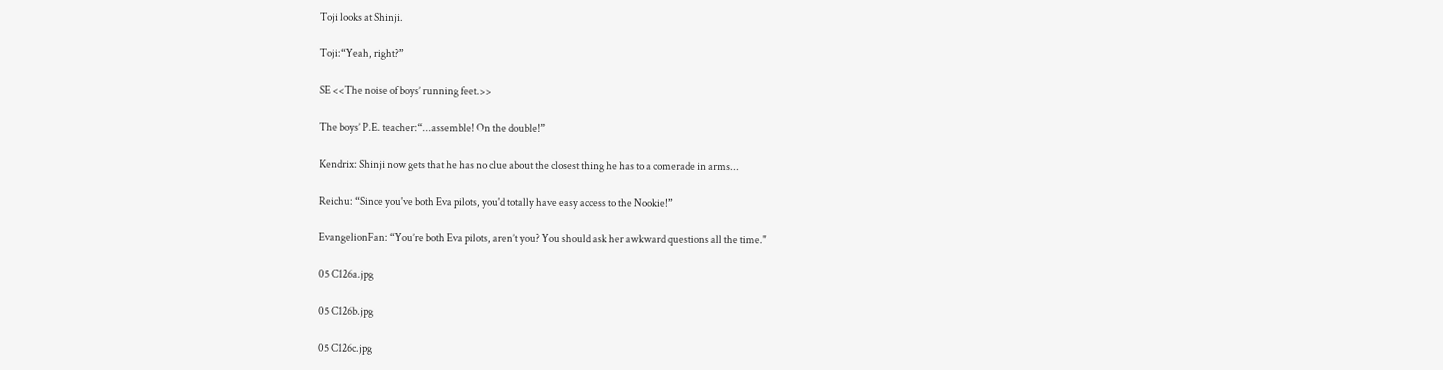Toji looks at Shinji.

Toji:“Yeah, right?”

SE <<The noise of boys’ running feet.>>

The boys’ P.E. teacher:“...assemble! On the double!”

Kendrix: Shinji now gets that he has no clue about the closest thing he has to a comerade in arms...

Reichu: “Since you've both Eva pilots, you'd totally have easy access to the Nookie!”

EvangelionFan: “You’re both Eva pilots, aren’t you? You should ask her awkward questions all the time."

05 C126a.jpg

05 C126b.jpg

05 C126c.jpg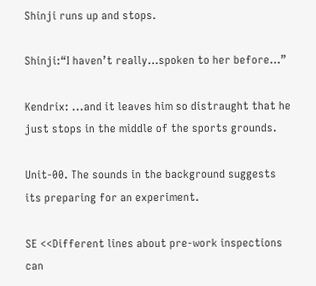Shinji runs up and stops.

Shinji:“I haven’t really…spoken to her before…”

Kendrix: ...and it leaves him so distraught that he just stops in the middle of the sports grounds.

Unit-00. The sounds in the background suggests its preparing for an experiment.

SE <<Different lines about pre-work inspections can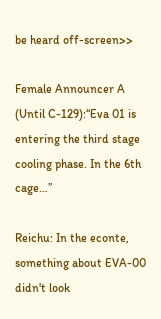be heard off-screen>>

Female Announcer A (Until C-129):“Eva 01 is entering the third stage cooling phase. In the 6th cage…”

Reichu: In the econte, something about EVA-00 didn't look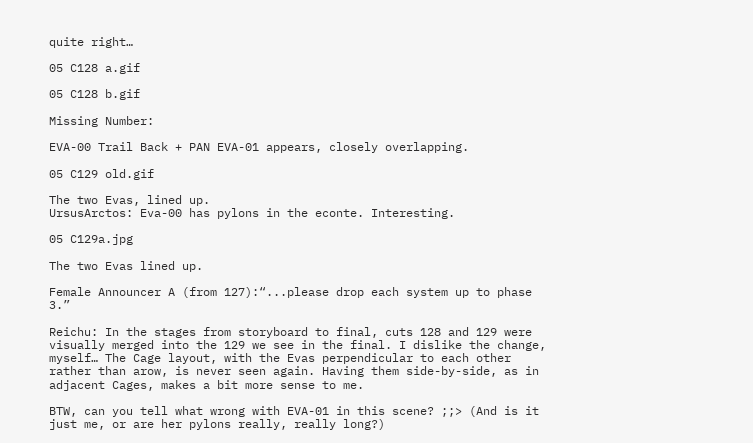quite right…

05 C128 a.gif

05 C128 b.gif

Missing Number:

EVA-00 Trail Back + PAN EVA-01 appears, closely overlapping.

05 C129 old.gif

The two Evas, lined up.
UrsusArctos: Eva-00 has pylons in the econte. Interesting.

05 C129a.jpg

The two Evas lined up.

Female Announcer A (from 127):“...please drop each system up to phase 3.”

Reichu: In the stages from storyboard to final, cuts 128 and 129 were visually merged into the 129 we see in the final. I dislike the change, myself… The Cage layout, with the Evas perpendicular to each other rather than arow, is never seen again. Having them side-by-side, as in adjacent Cages, makes a bit more sense to me.

BTW, can you tell what wrong with EVA-01 in this scene? ;;> (And is it just me, or are her pylons really, really long?)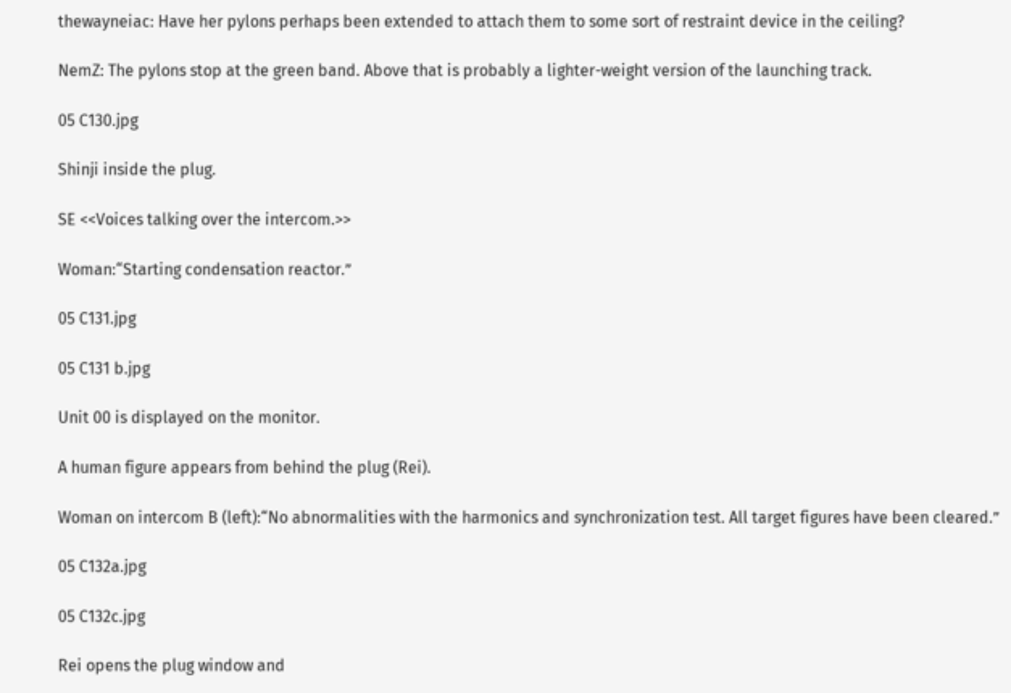thewayneiac: Have her pylons perhaps been extended to attach them to some sort of restraint device in the ceiling?

NemZ: The pylons stop at the green band. Above that is probably a lighter-weight version of the launching track.

05 C130.jpg

Shinji inside the plug.

SE <<Voices talking over the intercom.>>

Woman:“Starting condensation reactor.”

05 C131.jpg

05 C131 b.jpg

Unit 00 is displayed on the monitor.

A human figure appears from behind the plug (Rei).

Woman on intercom B (left):“No abnormalities with the harmonics and synchronization test. All target figures have been cleared.”

05 C132a.jpg

05 C132c.jpg

Rei opens the plug window and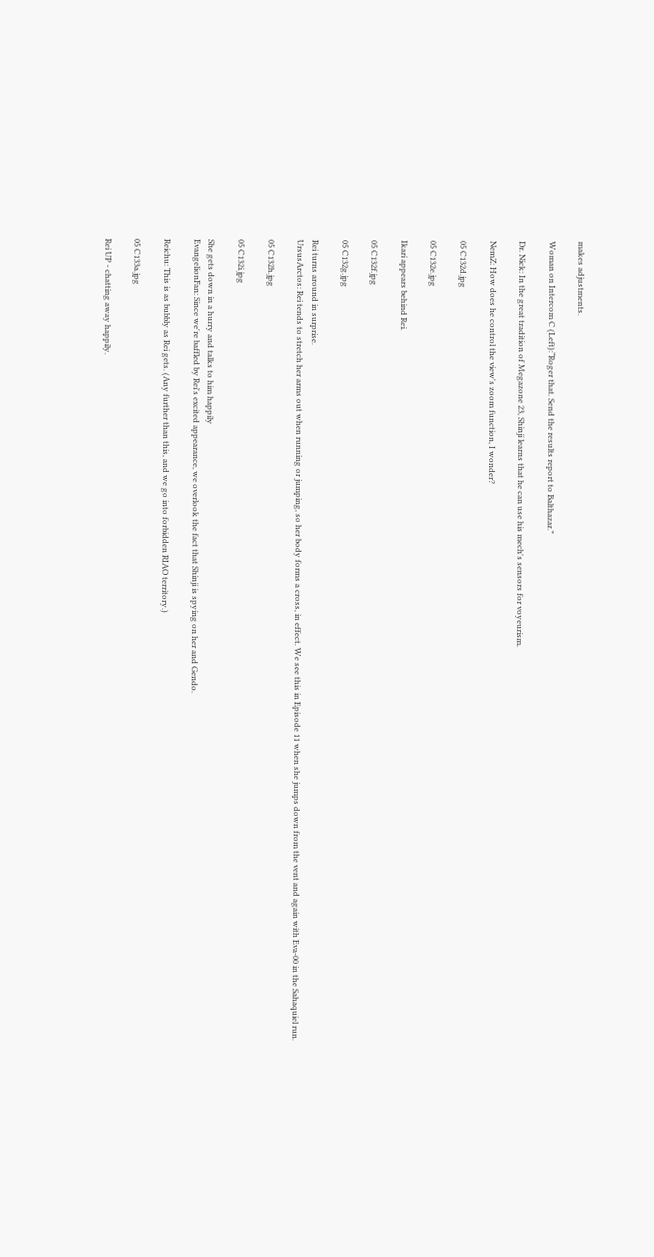makes adjustments.

Woman on Intercom C (Left):“Roger that. Send the results report to Balthazar.”

Dr. Nick: In the great tradition of Megazone 23, Shinji learns that he can use his mech's sensors for voyeurism.

NemZ: How does he control the view's zoom function, I wonder?

05 C132d.jpg

05 C132e.jpg

Ikari appears behind Rei.

05 C132f.jpg

05 C132g.jpg

Rei turns around in surprise.
UrsusArctos: Rei tends to stretch her arms out when running or jumping, so her body forms a cross, in effect. We see this in Episode 11 when she jumps down from the vent and again with Eva-00 in the Sahaquiel run.

05 C132h.jpg

05 C132i.jpg

She gets down in a hurry and talks to him happily
EvangelionFan: Since we're baffled by Rei's excited appearance, we overlook the fact that Shinji is spying on her and Gendo.

Reichu: This is as bubbly as Rei gets. (Any further than this, and we go into forbidden RIAO territory.)

05 C133a.jpg

Rei UP - chatting away happily.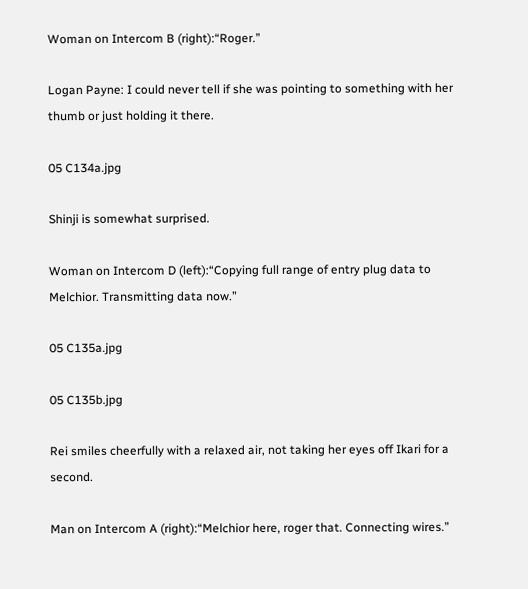Woman on Intercom B (right):“Roger.”

Logan Payne: I could never tell if she was pointing to something with her thumb or just holding it there.

05 C134a.jpg

Shinji is somewhat surprised.

Woman on Intercom D (left):“Copying full range of entry plug data to Melchior. Transmitting data now.”

05 C135a.jpg

05 C135b.jpg

Rei smiles cheerfully with a relaxed air, not taking her eyes off Ikari for a second.

Man on Intercom A (right):“Melchior here, roger that. Connecting wires.”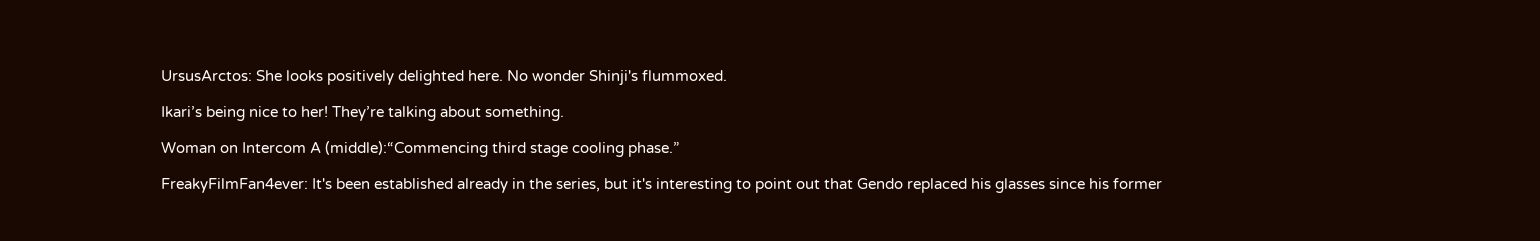UrsusArctos: She looks positively delighted here. No wonder Shinji's flummoxed.

Ikari’s being nice to her! They’re talking about something.

Woman on Intercom A (middle):“Commencing third stage cooling phase.”

FreakyFilmFan4ever: It's been established already in the series, but it's interesting to point out that Gendo replaced his glasses since his former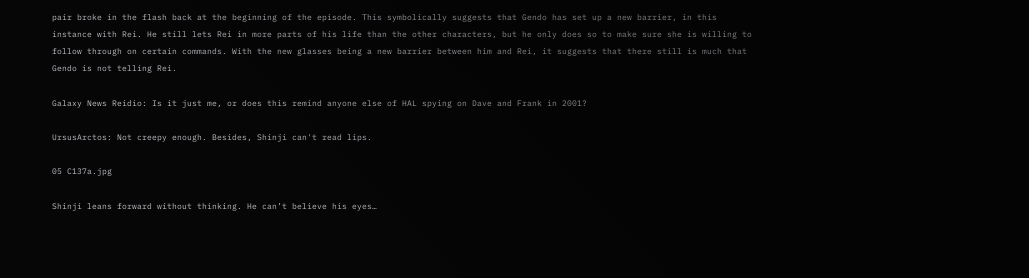pair broke in the flash back at the beginning of the episode. This symbolically suggests that Gendo has set up a new barrier, in this instance with Rei. He still lets Rei in more parts of his life than the other characters, but he only does so to make sure she is willing to follow through on certain commands. With the new glasses being a new barrier between him and Rei, it suggests that there still is much that Gendo is not telling Rei.

Galaxy News Reidio: Is it just me, or does this remind anyone else of HAL spying on Dave and Frank in 2001?

UrsusArctos: Not creepy enough. Besides, Shinji can't read lips.

05 C137a.jpg

Shinji leans forward without thinking. He can’t believe his eyes…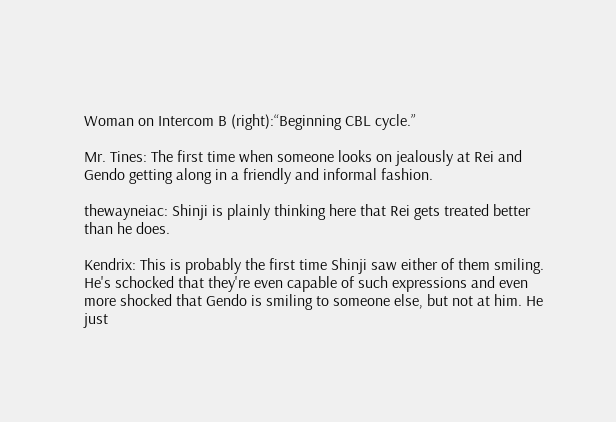Woman on Intercom B (right):“Beginning CBL cycle.”

Mr. Tines: The first time when someone looks on jealously at Rei and Gendo getting along in a friendly and informal fashion.

thewayneiac: Shinji is plainly thinking here that Rei gets treated better than he does.

Kendrix: This is probably the first time Shinji saw either of them smiling. He's schocked that they're even capable of such expressions and even more shocked that Gendo is smiling to someone else, but not at him. He just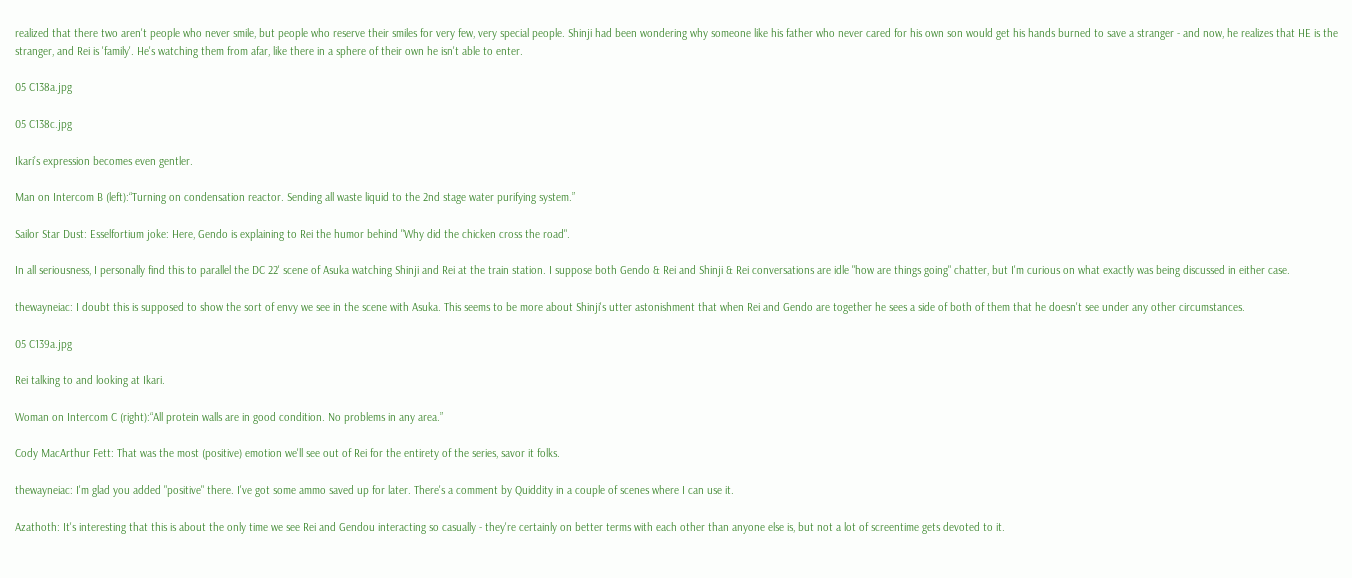realized that there two aren't people who never smile, but people who reserve their smiles for very few, very special people. Shinji had been wondering why someone like his father who never cared for his own son would get his hands burned to save a stranger - and now, he realizes that HE is the stranger, and Rei is 'family'. He's watching them from afar, like there in a sphere of their own he isn't able to enter.

05 C138a.jpg

05 C138c.jpg

Ikari’s expression becomes even gentler.

Man on Intercom B (left):“Turning on condensation reactor. Sending all waste liquid to the 2nd stage water purifying system.”

Sailor Star Dust: Esselfortium joke: Here, Gendo is explaining to Rei the humor behind "Why did the chicken cross the road".

In all seriousness, I personally find this to parallel the DC 22' scene of Asuka watching Shinji and Rei at the train station. I suppose both Gendo & Rei and Shinji & Rei conversations are idle "how are things going" chatter, but I'm curious on what exactly was being discussed in either case.

thewayneiac: I doubt this is supposed to show the sort of envy we see in the scene with Asuka. This seems to be more about Shinji's utter astonishment that when Rei and Gendo are together he sees a side of both of them that he doesn't see under any other circumstances.

05 C139a.jpg

Rei talking to and looking at Ikari.

Woman on Intercom C (right):“All protein walls are in good condition. No problems in any area.”

Cody MacArthur Fett: That was the most (positive) emotion we'll see out of Rei for the entirety of the series, savor it folks.

thewayneiac: I'm glad you added "positive" there. I've got some ammo saved up for later. There's a comment by Quiddity in a couple of scenes where I can use it.

Azathoth: It's interesting that this is about the only time we see Rei and Gendou interacting so casually - they're certainly on better terms with each other than anyone else is, but not a lot of screentime gets devoted to it.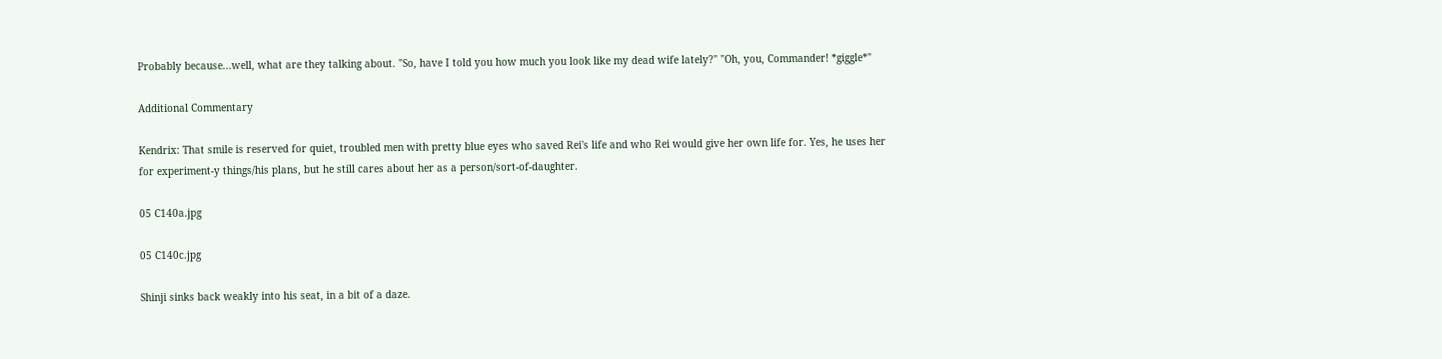Probably because...well, what are they talking about. "So, have I told you how much you look like my dead wife lately?" "Oh, you, Commander! *giggle*"

Additional Commentary

Kendrix: That smile is reserved for quiet, troubled men with pretty blue eyes who saved Rei's life and who Rei would give her own life for. Yes, he uses her for experiment-y things/his plans, but he still cares about her as a person/sort-of-daughter.

05 C140a.jpg

05 C140c.jpg

Shinji sinks back weakly into his seat, in a bit of a daze.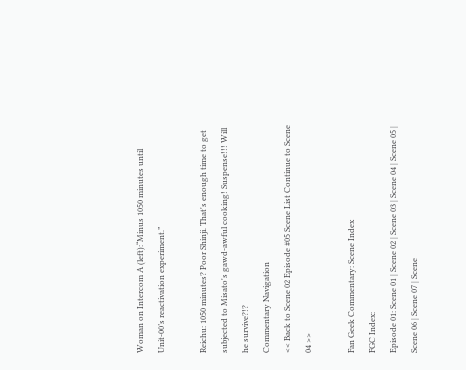Woman on Intercom A (left):“Minus 1050 minutes until Unit-00’s reactivation experiment.”

Reichu: 1050 minutes? Poor Shinji. That's enough time to get subjected to Misato's gawd-awful cooking! Suspense!!! Will he survive?!?
Commentary Navigation
<< Back to Scene 02 Episode #05 Scene List Continue to Scene 04 >>

Fan Geek Commentary: Scene Index
FGC Index:
Episode 01: Scene 01 | Scene 02 | Scene 03 | Scene 04 | Scene 05 | Scene 06 | Scene 07 | Scene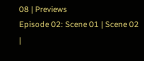08 | Previews
Episode 02: Scene 01 | Scene 02 |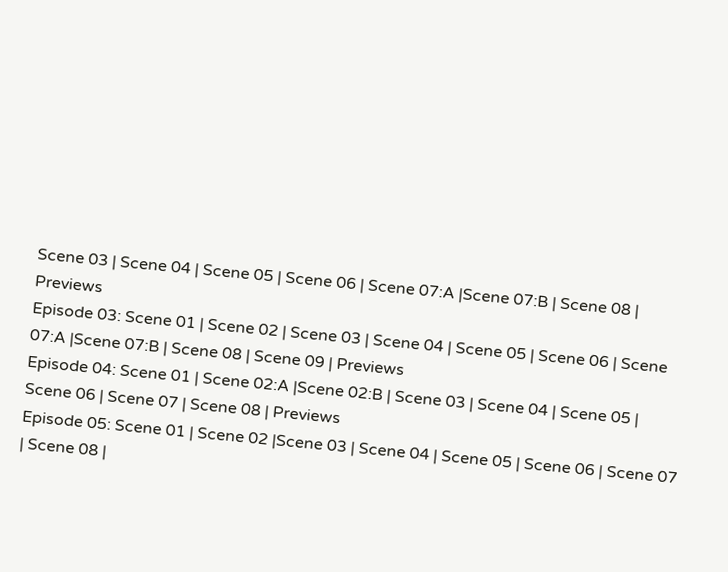Scene 03 | Scene 04 | Scene 05 | Scene 06 | Scene 07:A |Scene 07:B | Scene 08 | Previews
Episode 03: Scene 01 | Scene 02 | Scene 03 | Scene 04 | Scene 05 | Scene 06 | Scene 07:A |Scene 07:B | Scene 08 | Scene 09 | Previews
Episode 04: Scene 01 | Scene 02:A |Scene 02:B | Scene 03 | Scene 04 | Scene 05 | Scene 06 | Scene 07 | Scene 08 | Previews
Episode 05: Scene 01 | Scene 02 |Scene 03 | Scene 04 | Scene 05 | Scene 06 | Scene 07 | Scene 08 |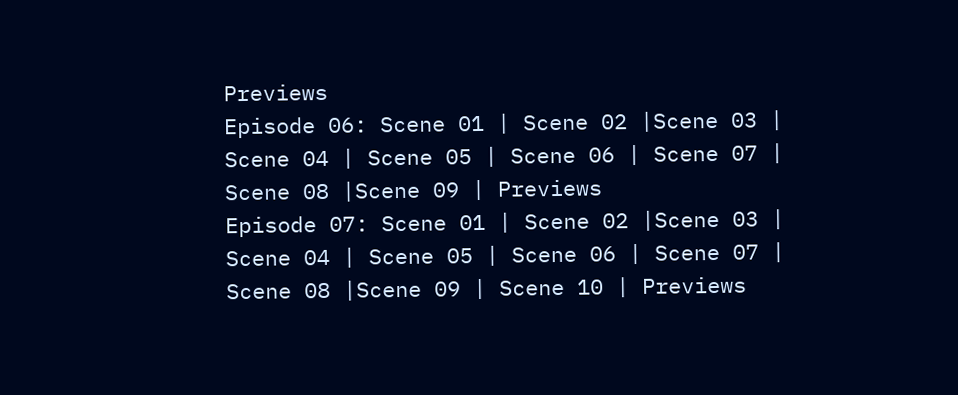Previews
Episode 06: Scene 01 | Scene 02 |Scene 03 | Scene 04 | Scene 05 | Scene 06 | Scene 07 | Scene 08 |Scene 09 | Previews
Episode 07: Scene 01 | Scene 02 |Scene 03 | Scene 04 | Scene 05 | Scene 06 | Scene 07 | Scene 08 |Scene 09 | Scene 10 | Previews